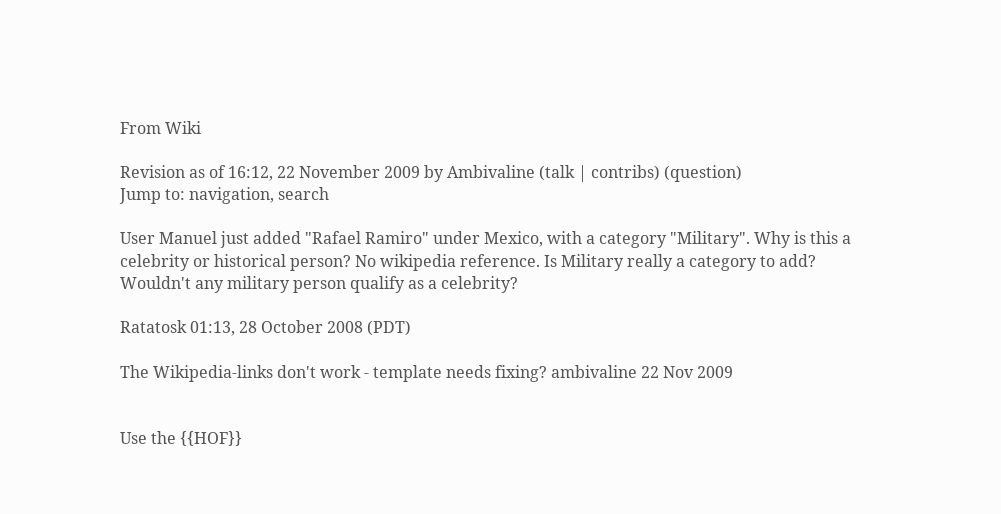From Wiki

Revision as of 16:12, 22 November 2009 by Ambivaline (talk | contribs) (question)
Jump to: navigation, search

User Manuel just added "Rafael Ramiro" under Mexico, with a category "Military". Why is this a celebrity or historical person? No wikipedia reference. Is Military really a category to add? Wouldn't any military person qualify as a celebrity?

Ratatosk 01:13, 28 October 2008 (PDT)

The Wikipedia-links don't work - template needs fixing? ambivaline 22 Nov 2009


Use the {{HOF}}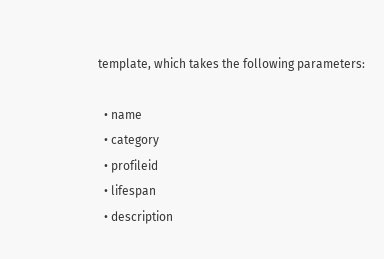template, which takes the following parameters:

  • name
  • category
  • profileid
  • lifespan
  • description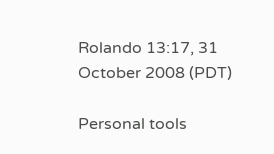Rolando 13:17, 31 October 2008 (PDT)

Personal tools